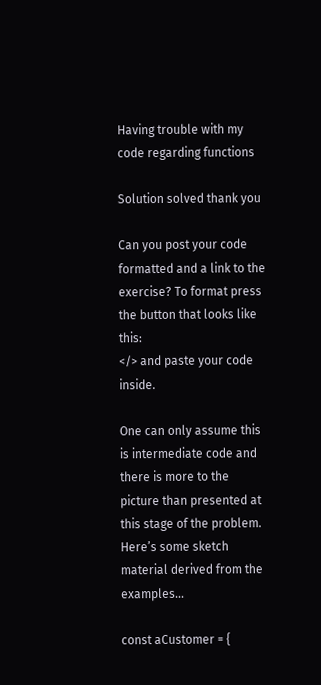Having trouble with my code regarding functions

Solution solved thank you

Can you post your code formatted and a link to the exercise? To format press the button that looks like this:
</> and paste your code inside.

One can only assume this is intermediate code and there is more to the picture than presented at this stage of the problem. Here’s some sketch material derived from the examples…

const aCustomer = {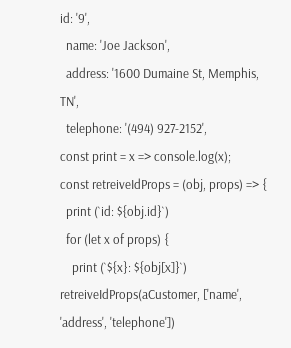id: '9',
  name: 'Joe Jackson',
  address: '1600 Dumaine St, Memphis, TN',
  telephone: '(494) 927-2152',
const print = x => console.log(x);
const retreiveIdProps = (obj, props) => {
  print (`id: ${obj.id}`)
  for (let x of props) {
    print (`${x}: ${obj[x]}`)
retreiveIdProps(aCustomer, ['name', 'address', 'telephone'])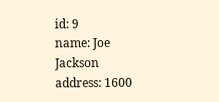id: 9
name: Joe Jackson
address: 1600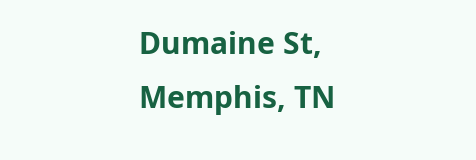Dumaine St, Memphis, TN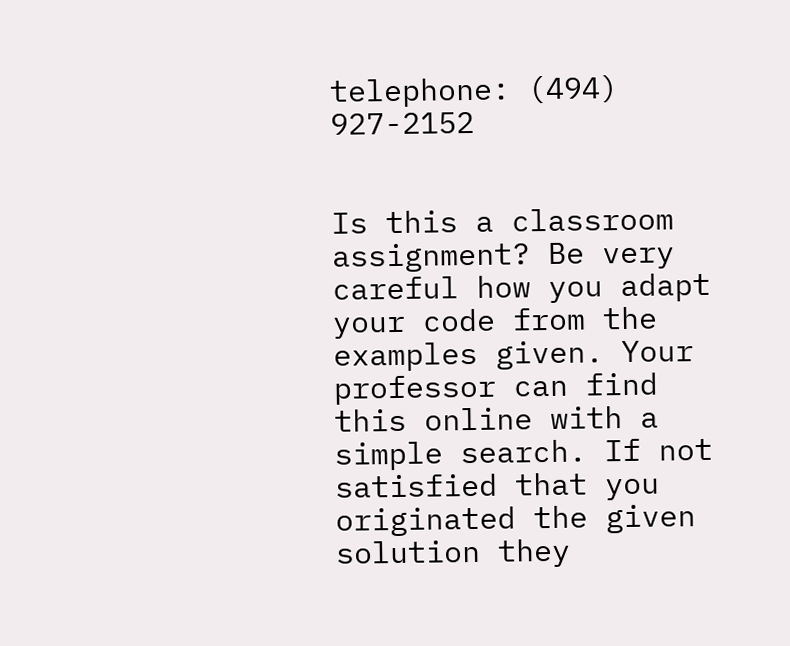telephone: (494) 927-2152


Is this a classroom assignment? Be very careful how you adapt your code from the examples given. Your professor can find this online with a simple search. If not satisfied that you originated the given solution they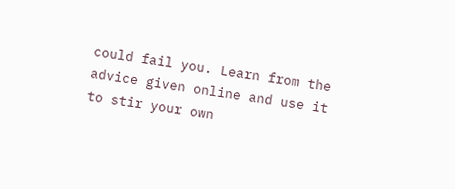could fail you. Learn from the advice given online and use it to stir your own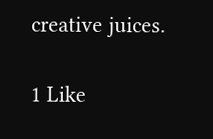creative juices.

1 Like